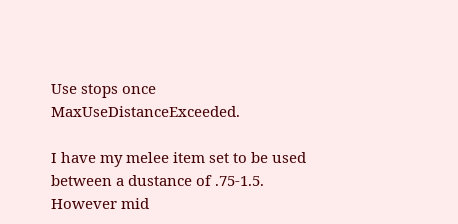Use stops once MaxUseDistanceExceeded.

I have my melee item set to be used between a dustance of .75-1.5. However mid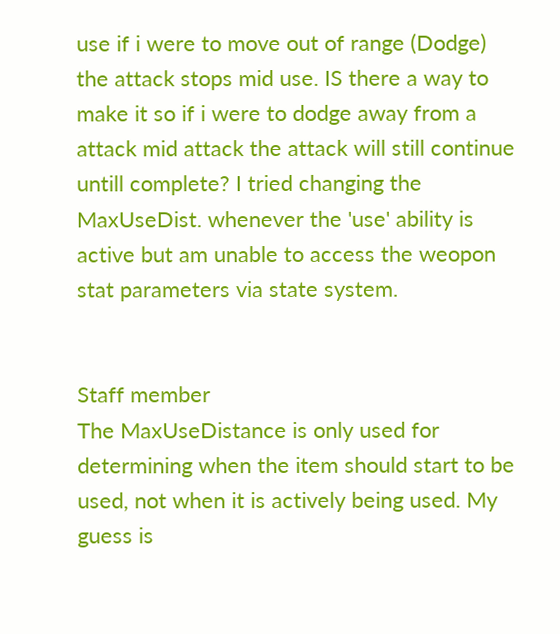use if i were to move out of range (Dodge) the attack stops mid use. IS there a way to make it so if i were to dodge away from a attack mid attack the attack will still continue untill complete? I tried changing the MaxUseDist. whenever the 'use' ability is active but am unable to access the weopon stat parameters via state system.


Staff member
The MaxUseDistance is only used for determining when the item should start to be used, not when it is actively being used. My guess is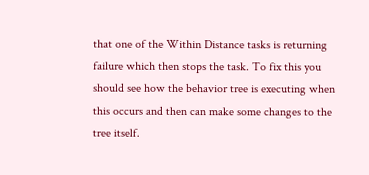that one of the Within Distance tasks is returning failure which then stops the task. To fix this you should see how the behavior tree is executing when this occurs and then can make some changes to the tree itself.